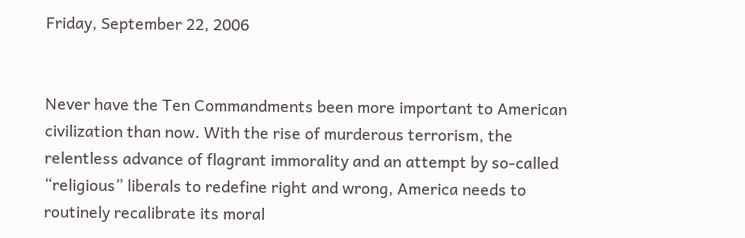Friday, September 22, 2006


Never have the Ten Commandments been more important to American civilization than now. With the rise of murderous terrorism, the relentless advance of flagrant immorality and an attempt by so-called “religious” liberals to redefine right and wrong, America needs to routinely recalibrate its moral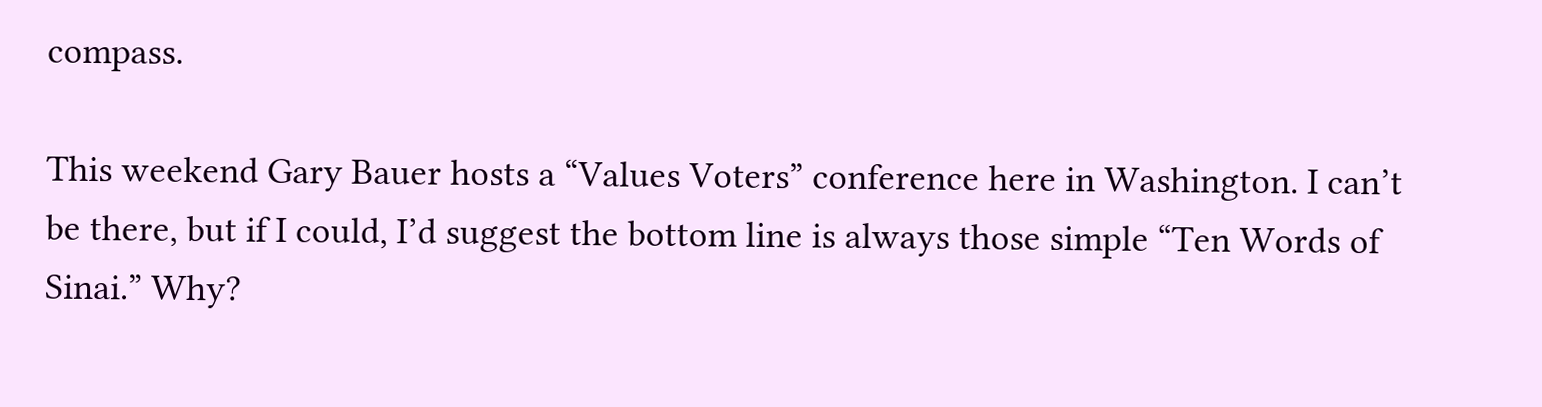compass.

This weekend Gary Bauer hosts a “Values Voters” conference here in Washington. I can’t be there, but if I could, I’d suggest the bottom line is always those simple “Ten Words of Sinai.” Why?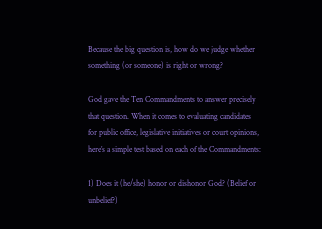Because the big question is, how do we judge whether something (or someone) is right or wrong?

God gave the Ten Commandments to answer precisely that question. When it comes to evaluating candidates for public office, legislative initiatives or court opinions, here’s a simple test based on each of the Commandments:

1) Does it (he/she) honor or dishonor God? (Belief or unbelief?)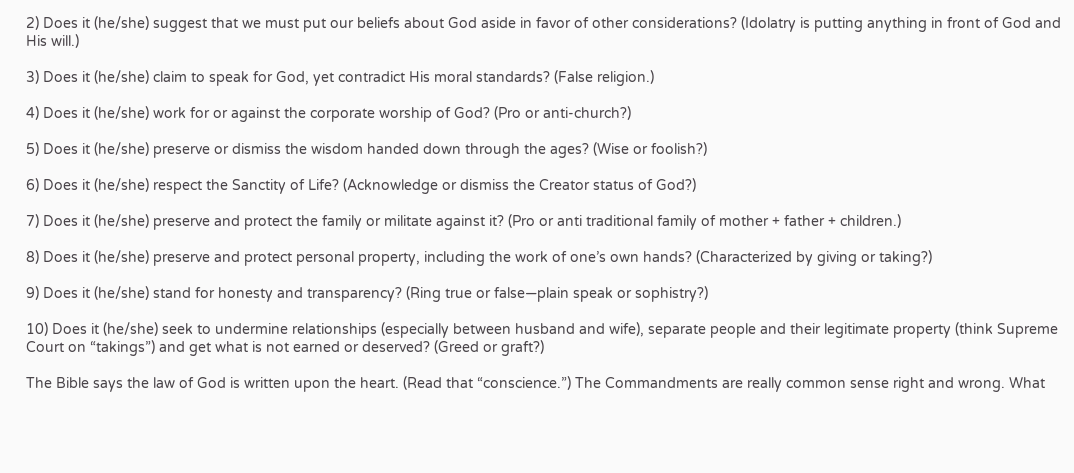2) Does it (he/she) suggest that we must put our beliefs about God aside in favor of other considerations? (Idolatry is putting anything in front of God and His will.)

3) Does it (he/she) claim to speak for God, yet contradict His moral standards? (False religion.)

4) Does it (he/she) work for or against the corporate worship of God? (Pro or anti-church?)

5) Does it (he/she) preserve or dismiss the wisdom handed down through the ages? (Wise or foolish?)

6) Does it (he/she) respect the Sanctity of Life? (Acknowledge or dismiss the Creator status of God?)

7) Does it (he/she) preserve and protect the family or militate against it? (Pro or anti traditional family of mother + father + children.)

8) Does it (he/she) preserve and protect personal property, including the work of one’s own hands? (Characterized by giving or taking?)

9) Does it (he/she) stand for honesty and transparency? (Ring true or false—plain speak or sophistry?)

10) Does it (he/she) seek to undermine relationships (especially between husband and wife), separate people and their legitimate property (think Supreme Court on “takings”) and get what is not earned or deserved? (Greed or graft?)

The Bible says the law of God is written upon the heart. (Read that “conscience.”) The Commandments are really common sense right and wrong. What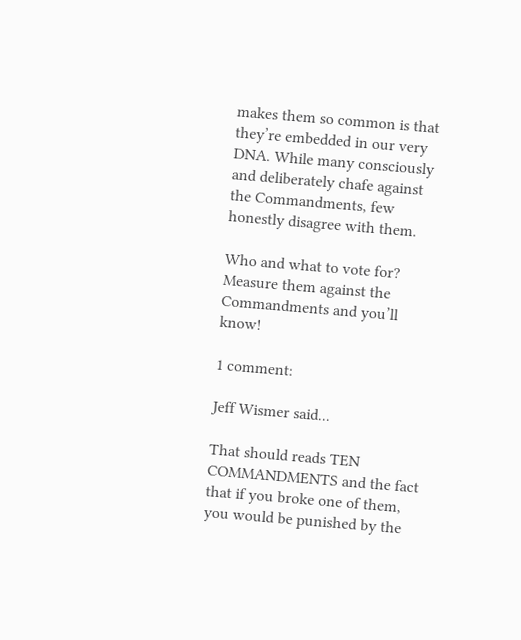makes them so common is that they’re embedded in our very DNA. While many consciously and deliberately chafe against the Commandments, few honestly disagree with them.

Who and what to vote for? Measure them against the Commandments and you’ll know!

1 comment:

Jeff Wismer said...

That should reads TEN COMMANDMENTS and the fact that if you broke one of them, you would be punished by the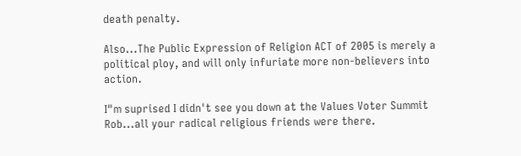death penalty.

Also...The Public Expression of Religion ACT of 2005 is merely a political ploy, and will only infuriate more non-believers into action.

I"m suprised I didn't see you down at the Values Voter Summit Rob...all your radical religious friends were there.